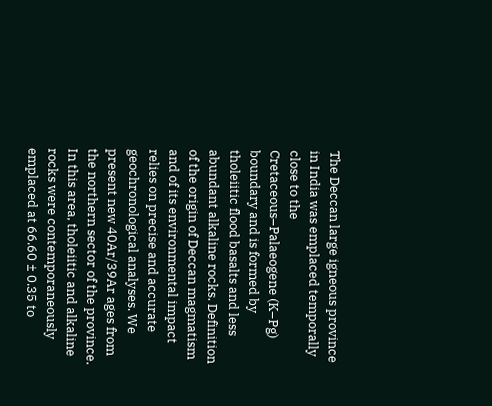The Deccan large igneous province in India was emplaced temporally close to the Cretaceous–Palaeogene (K–Pg) boundary and is formed by tholeiitic flood basalts and less abundant alkaline rocks. Definition of the origin of Deccan magmatism and of its environmental impact relies on precise and accurate geochronological analyses. We present new 40Ar/39Ar ages from the northern sector of the province. In this area, tholeiitic and alkaline rocks were contemporaneously emplaced at 66.60 ± 0.35 to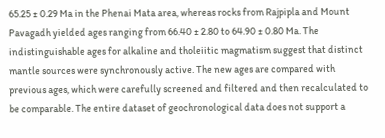65.25 ± 0.29 Ma in the Phenai Mata area, whereas rocks from Rajpipla and Mount Pavagadh yielded ages ranging from 66.40 ± 2.80 to 64.90 ± 0.80 Ma. The indistinguishable ages for alkaline and tholeiitic magmatism suggest that distinct mantle sources were synchronously active. The new ages are compared with previous ages, which were carefully screened and filtered and then recalculated to be comparable. The entire dataset of geochronological data does not support a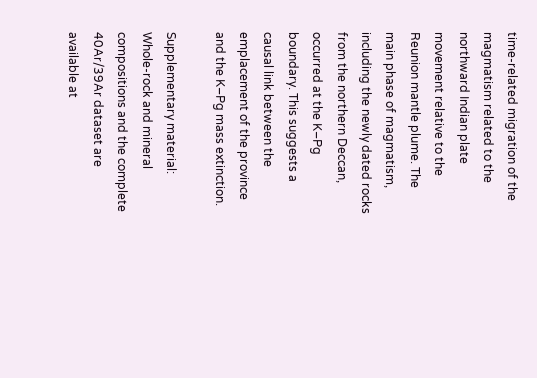time-related migration of the magmatism related to the northward Indian plate movement relative to the Reunion mantle plume. The main phase of magmatism, including the newly dated rocks from the northern Deccan, occurred at the K–Pg boundary. This suggests a causal link between the emplacement of the province and the K–Pg mass extinction.

Supplementary material: Whole-rock and mineral compositions and the complete 40Ar/39Ar dataset are available at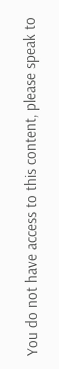You do not have access to this content, please speak to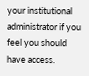your institutional administrator if you feel you should have access.